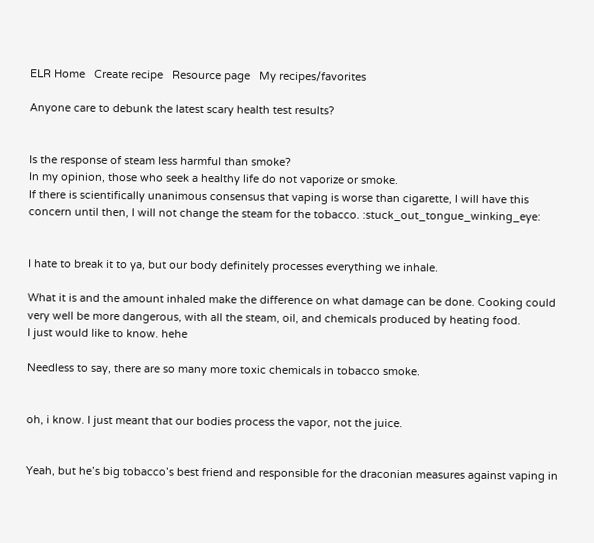ELR Home   Create recipe   Resource page   My recipes/favorites

Anyone care to debunk the latest scary health test results?


Is the response of steam less harmful than smoke?
In my opinion, those who seek a healthy life do not vaporize or smoke.
If there is scientifically unanimous consensus that vaping is worse than cigarette, I will have this concern until then, I will not change the steam for the tobacco. :stuck_out_tongue_winking_eye:


I hate to break it to ya, but our body definitely processes everything we inhale.

What it is and the amount inhaled make the difference on what damage can be done. Cooking could very well be more dangerous, with all the steam, oil, and chemicals produced by heating food.
I just would like to know. hehe

Needless to say, there are so many more toxic chemicals in tobacco smoke.


oh, i know. I just meant that our bodies process the vapor, not the juice.


Yeah, but he’s big tobacco’s best friend and responsible for the draconian measures against vaping in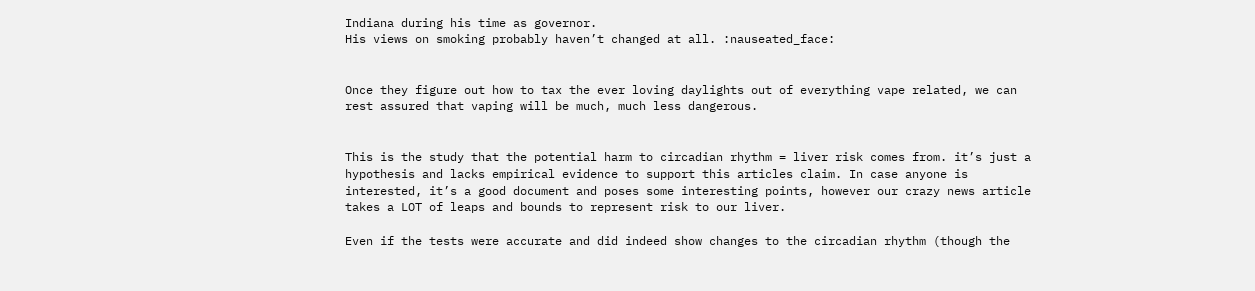Indiana during his time as governor.
His views on smoking probably haven’t changed at all. :nauseated_face:


Once they figure out how to tax the ever loving daylights out of everything vape related, we can rest assured that vaping will be much, much less dangerous.


This is the study that the potential harm to circadian rhythm = liver risk comes from. it’s just a hypothesis and lacks empirical evidence to support this articles claim. In case anyone is interested, it’s a good document and poses some interesting points, however our crazy news article takes a LOT of leaps and bounds to represent risk to our liver.

Even if the tests were accurate and did indeed show changes to the circadian rhythm (though the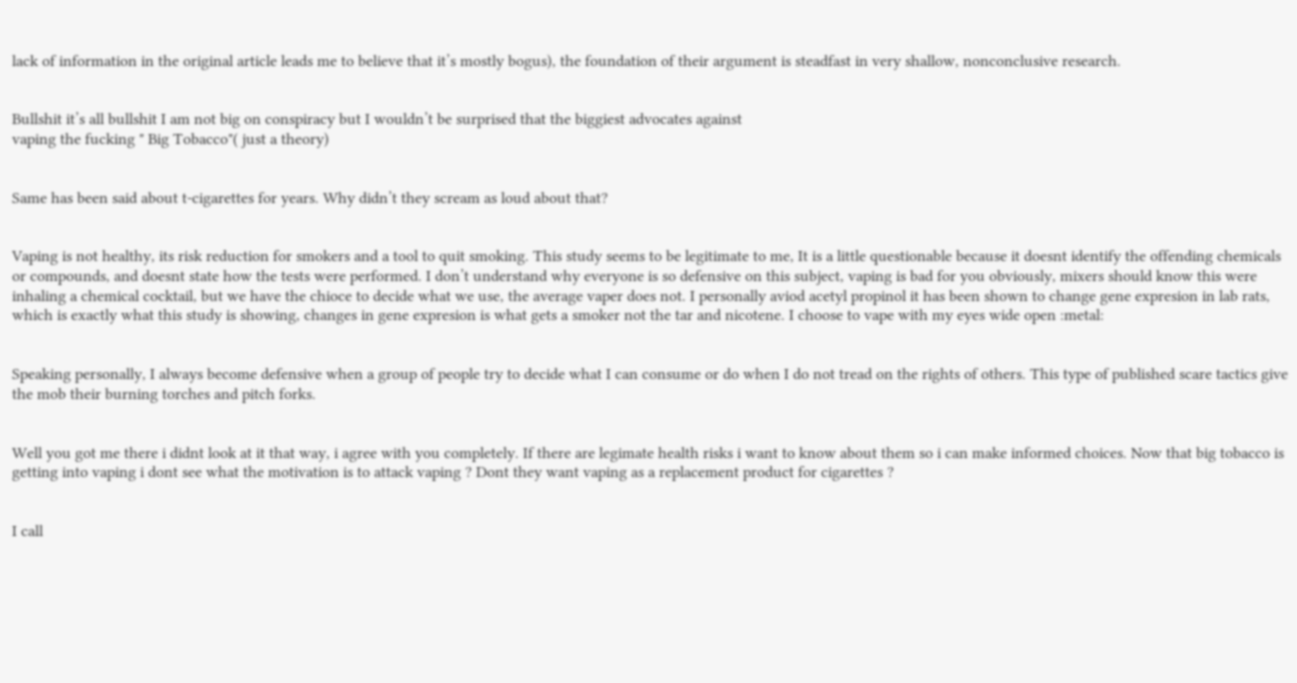lack of information in the original article leads me to believe that it’s mostly bogus), the foundation of their argument is steadfast in very shallow, nonconclusive research.


Bullshit it’s all bullshit I am not big on conspiracy but I wouldn’t be surprised that the biggiest advocates against
vaping the fucking " Big Tobacco"( just a theory)


Same has been said about t-cigarettes for years. Why didn’t they scream as loud about that?


Vaping is not healthy, its risk reduction for smokers and a tool to quit smoking. This study seems to be legitimate to me, It is a little questionable because it doesnt identify the offending chemicals or compounds, and doesnt state how the tests were performed. I don’t understand why everyone is so defensive on this subject, vaping is bad for you obviously, mixers should know this were inhaling a chemical cocktail, but we have the chioce to decide what we use, the average vaper does not. I personally aviod acetyl propinol it has been shown to change gene expresion in lab rats, which is exactly what this study is showing, changes in gene expresion is what gets a smoker not the tar and nicotene. I choose to vape with my eyes wide open :metal:


Speaking personally, I always become defensive when a group of people try to decide what I can consume or do when I do not tread on the rights of others. This type of published scare tactics give the mob their burning torches and pitch forks.


Well you got me there i didnt look at it that way, i agree with you completely. If there are legimate health risks i want to know about them so i can make informed choices. Now that big tobacco is getting into vaping i dont see what the motivation is to attack vaping ? Dont they want vaping as a replacement product for cigarettes ?


I call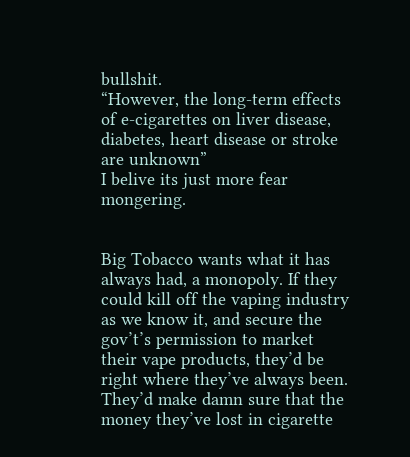bullshit.
“However, the long-term effects of e-cigarettes on liver disease, diabetes, heart disease or stroke are unknown”
I belive its just more fear mongering.


Big Tobacco wants what it has always had, a monopoly. If they could kill off the vaping industry as we know it, and secure the gov’t’s permission to market their vape products, they’d be right where they’ve always been. They’d make damn sure that the money they’ve lost in cigarette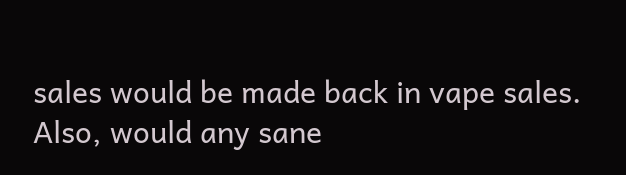sales would be made back in vape sales. Also, would any sane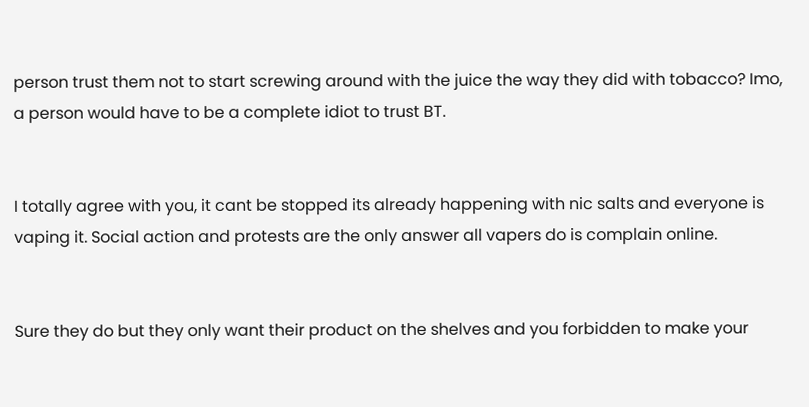person trust them not to start screwing around with the juice the way they did with tobacco? Imo, a person would have to be a complete idiot to trust BT.


I totally agree with you, it cant be stopped its already happening with nic salts and everyone is vaping it. Social action and protests are the only answer all vapers do is complain online.


Sure they do but they only want their product on the shelves and you forbidden to make your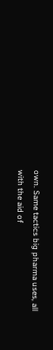own. Same tactics big pharma uses, all with the aid of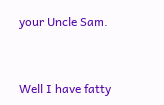your Uncle Sam.


Well I have fatty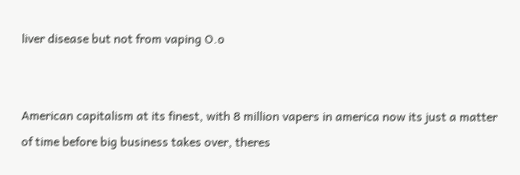liver disease but not from vaping O.o


American capitalism at its finest, with 8 million vapers in america now its just a matter of time before big business takes over, theres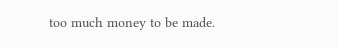too much money to be made.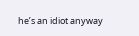he’s an idiot anyway